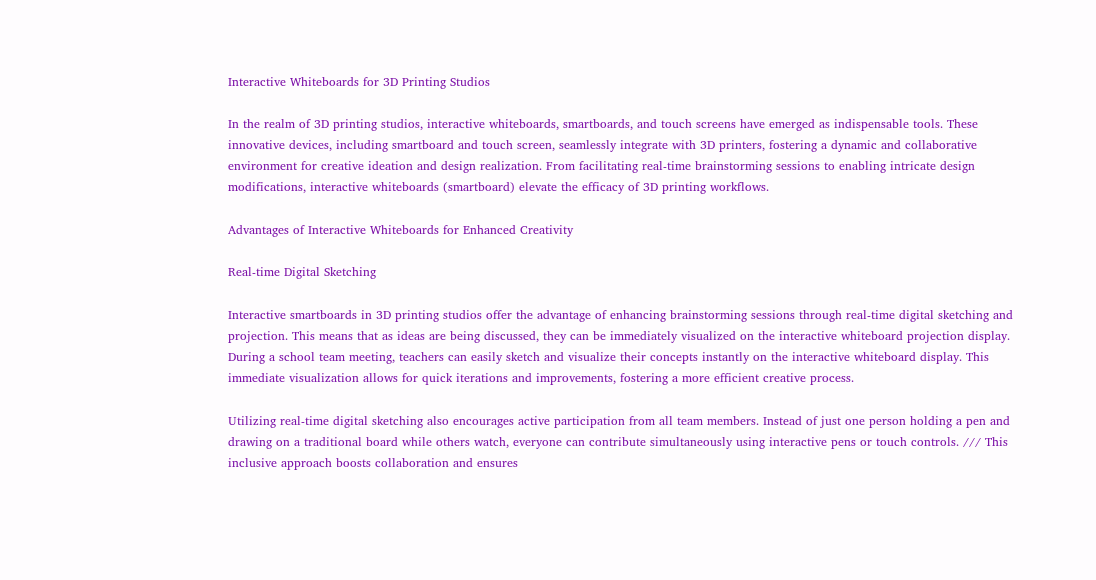Interactive Whiteboards for 3D Printing Studios

In the realm of 3D printing studios, interactive whiteboards, smartboards, and touch screens have emerged as indispensable tools. These innovative devices, including smartboard and touch screen, seamlessly integrate with 3D printers, fostering a dynamic and collaborative environment for creative ideation and design realization. From facilitating real-time brainstorming sessions to enabling intricate design modifications, interactive whiteboards (smartboard) elevate the efficacy of 3D printing workflows.

Advantages of Interactive Whiteboards for Enhanced Creativity

Real-time Digital Sketching

Interactive smartboards in 3D printing studios offer the advantage of enhancing brainstorming sessions through real-time digital sketching and projection. This means that as ideas are being discussed, they can be immediately visualized on the interactive whiteboard projection display. During a school team meeting, teachers can easily sketch and visualize their concepts instantly on the interactive whiteboard display. This immediate visualization allows for quick iterations and improvements, fostering a more efficient creative process.

Utilizing real-time digital sketching also encourages active participation from all team members. Instead of just one person holding a pen and drawing on a traditional board while others watch, everyone can contribute simultaneously using interactive pens or touch controls. /// This inclusive approach boosts collaboration and ensures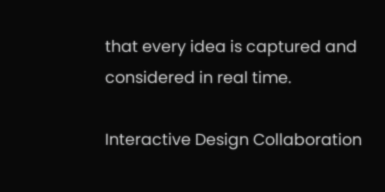that every idea is captured and considered in real time.

Interactive Design Collaboration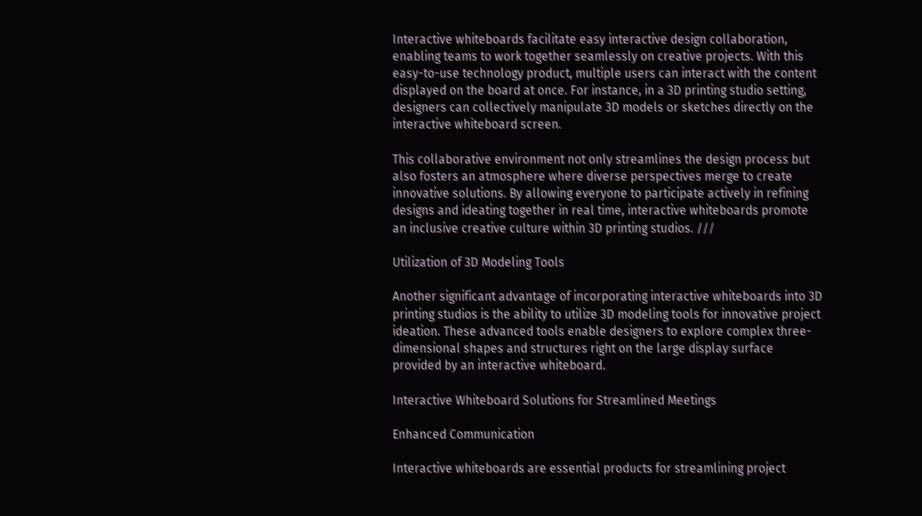Interactive whiteboards facilitate easy interactive design collaboration, enabling teams to work together seamlessly on creative projects. With this easy-to-use technology product, multiple users can interact with the content displayed on the board at once. For instance, in a 3D printing studio setting, designers can collectively manipulate 3D models or sketches directly on the interactive whiteboard screen.

This collaborative environment not only streamlines the design process but also fosters an atmosphere where diverse perspectives merge to create innovative solutions. By allowing everyone to participate actively in refining designs and ideating together in real time, interactive whiteboards promote an inclusive creative culture within 3D printing studios. ///

Utilization of 3D Modeling Tools

Another significant advantage of incorporating interactive whiteboards into 3D printing studios is the ability to utilize 3D modeling tools for innovative project ideation. These advanced tools enable designers to explore complex three-dimensional shapes and structures right on the large display surface provided by an interactive whiteboard.

Interactive Whiteboard Solutions for Streamlined Meetings

Enhanced Communication

Interactive whiteboards are essential products for streamlining project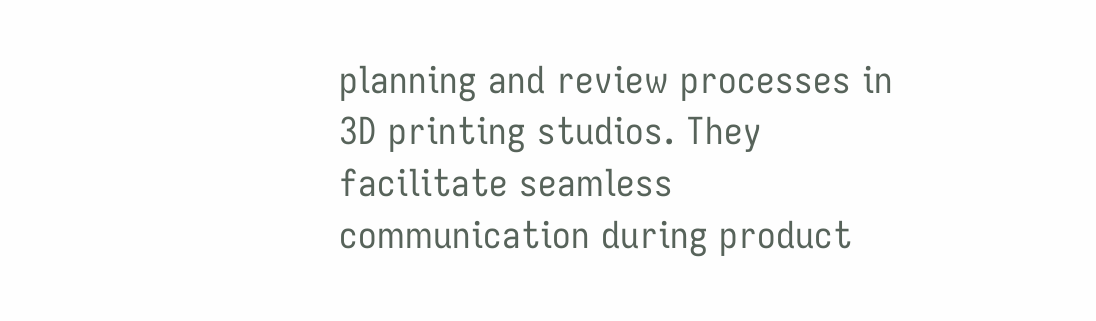planning and review processes in 3D printing studios. They facilitate seamless communication during product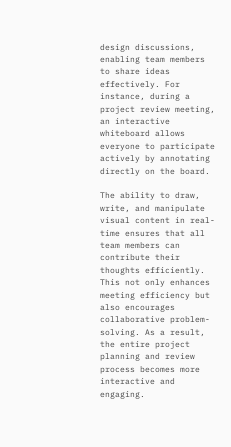design discussions, enabling team members to share ideas effectively. For instance, during a project review meeting, an interactive whiteboard allows everyone to participate actively by annotating directly on the board.

The ability to draw, write, and manipulate visual content in real-time ensures that all team members can contribute their thoughts efficiently. This not only enhances meeting efficiency but also encourages collaborative problem-solving. As a result, the entire project planning and review process becomes more interactive and engaging.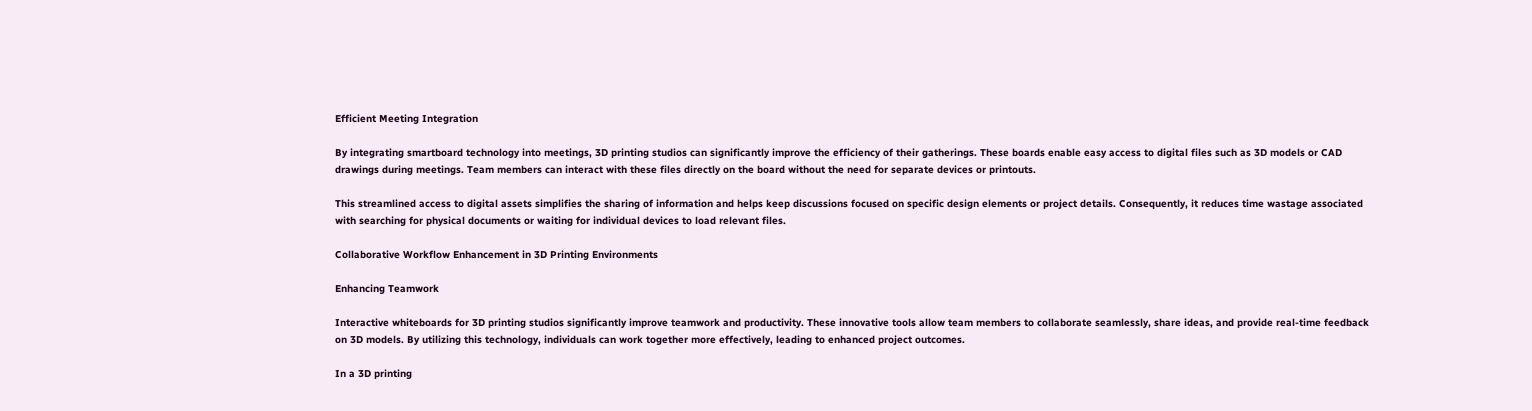Efficient Meeting Integration

By integrating smartboard technology into meetings, 3D printing studios can significantly improve the efficiency of their gatherings. These boards enable easy access to digital files such as 3D models or CAD drawings during meetings. Team members can interact with these files directly on the board without the need for separate devices or printouts.

This streamlined access to digital assets simplifies the sharing of information and helps keep discussions focused on specific design elements or project details. Consequently, it reduces time wastage associated with searching for physical documents or waiting for individual devices to load relevant files.

Collaborative Workflow Enhancement in 3D Printing Environments

Enhancing Teamwork

Interactive whiteboards for 3D printing studios significantly improve teamwork and productivity. These innovative tools allow team members to collaborate seamlessly, share ideas, and provide real-time feedback on 3D models. By utilizing this technology, individuals can work together more effectively, leading to enhanced project outcomes.

In a 3D printing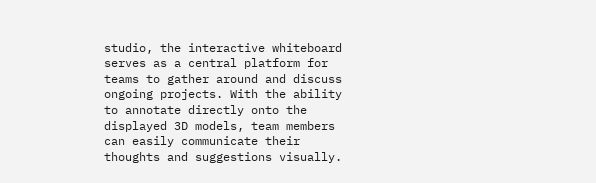studio, the interactive whiteboard serves as a central platform for teams to gather around and discuss ongoing projects. With the ability to annotate directly onto the displayed 3D models, team members can easily communicate their thoughts and suggestions visually.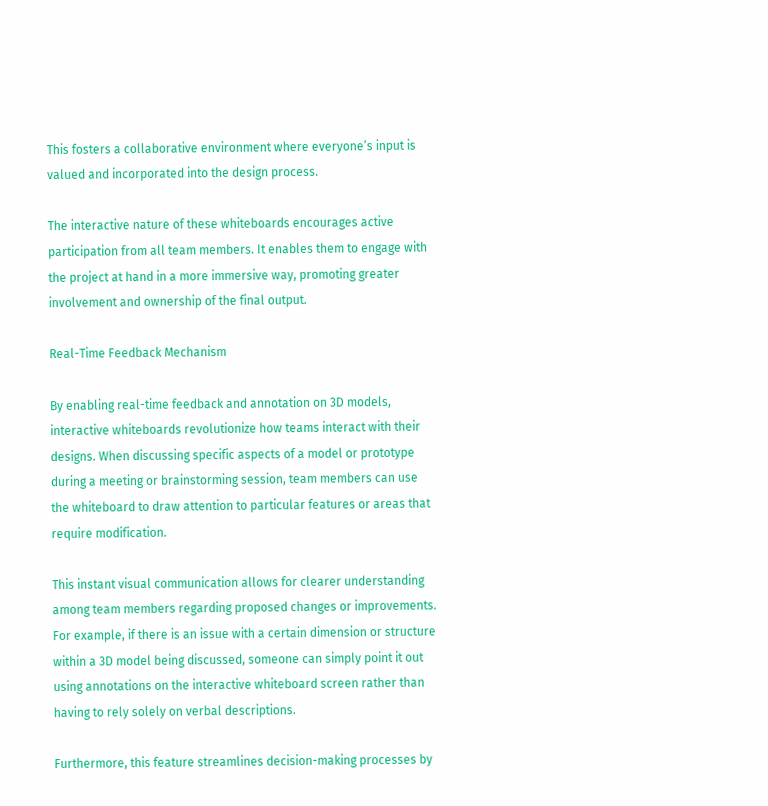This fosters a collaborative environment where everyone’s input is valued and incorporated into the design process.

The interactive nature of these whiteboards encourages active participation from all team members. It enables them to engage with the project at hand in a more immersive way, promoting greater involvement and ownership of the final output.

Real-Time Feedback Mechanism

By enabling real-time feedback and annotation on 3D models, interactive whiteboards revolutionize how teams interact with their designs. When discussing specific aspects of a model or prototype during a meeting or brainstorming session, team members can use the whiteboard to draw attention to particular features or areas that require modification.

This instant visual communication allows for clearer understanding among team members regarding proposed changes or improvements. For example, if there is an issue with a certain dimension or structure within a 3D model being discussed, someone can simply point it out using annotations on the interactive whiteboard screen rather than having to rely solely on verbal descriptions.

Furthermore, this feature streamlines decision-making processes by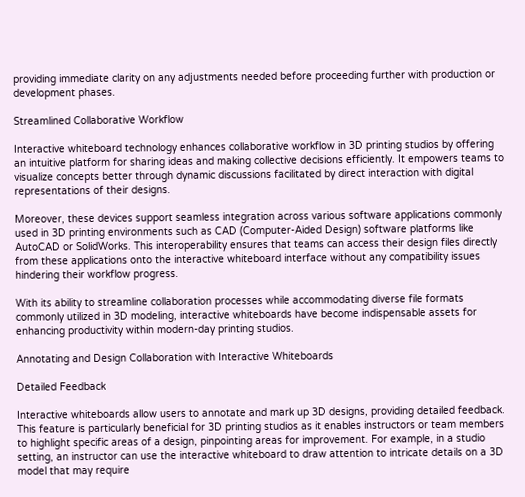providing immediate clarity on any adjustments needed before proceeding further with production or development phases.

Streamlined Collaborative Workflow

Interactive whiteboard technology enhances collaborative workflow in 3D printing studios by offering an intuitive platform for sharing ideas and making collective decisions efficiently. It empowers teams to visualize concepts better through dynamic discussions facilitated by direct interaction with digital representations of their designs.

Moreover, these devices support seamless integration across various software applications commonly used in 3D printing environments such as CAD (Computer-Aided Design) software platforms like AutoCAD or SolidWorks. This interoperability ensures that teams can access their design files directly from these applications onto the interactive whiteboard interface without any compatibility issues hindering their workflow progress.

With its ability to streamline collaboration processes while accommodating diverse file formats commonly utilized in 3D modeling, interactive whiteboards have become indispensable assets for enhancing productivity within modern-day printing studios.

Annotating and Design Collaboration with Interactive Whiteboards

Detailed Feedback

Interactive whiteboards allow users to annotate and mark up 3D designs, providing detailed feedback. This feature is particularly beneficial for 3D printing studios as it enables instructors or team members to highlight specific areas of a design, pinpointing areas for improvement. For example, in a studio setting, an instructor can use the interactive whiteboard to draw attention to intricate details on a 3D model that may require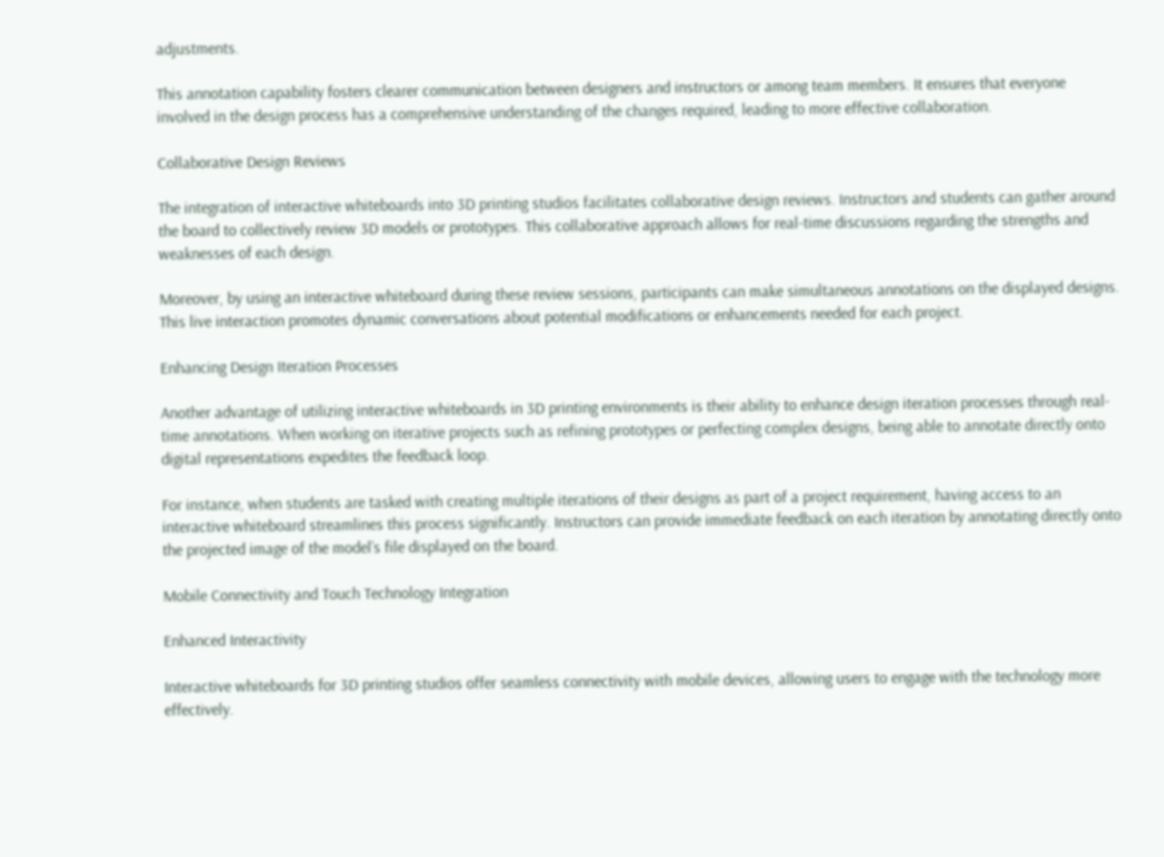adjustments.

This annotation capability fosters clearer communication between designers and instructors or among team members. It ensures that everyone involved in the design process has a comprehensive understanding of the changes required, leading to more effective collaboration.

Collaborative Design Reviews

The integration of interactive whiteboards into 3D printing studios facilitates collaborative design reviews. Instructors and students can gather around the board to collectively review 3D models or prototypes. This collaborative approach allows for real-time discussions regarding the strengths and weaknesses of each design.

Moreover, by using an interactive whiteboard during these review sessions, participants can make simultaneous annotations on the displayed designs. This live interaction promotes dynamic conversations about potential modifications or enhancements needed for each project.

Enhancing Design Iteration Processes

Another advantage of utilizing interactive whiteboards in 3D printing environments is their ability to enhance design iteration processes through real-time annotations. When working on iterative projects such as refining prototypes or perfecting complex designs, being able to annotate directly onto digital representations expedites the feedback loop.

For instance, when students are tasked with creating multiple iterations of their designs as part of a project requirement, having access to an interactive whiteboard streamlines this process significantly. Instructors can provide immediate feedback on each iteration by annotating directly onto the projected image of the model’s file displayed on the board.

Mobile Connectivity and Touch Technology Integration

Enhanced Interactivity

Interactive whiteboards for 3D printing studios offer seamless connectivity with mobile devices, allowing users to engage with the technology more effectively.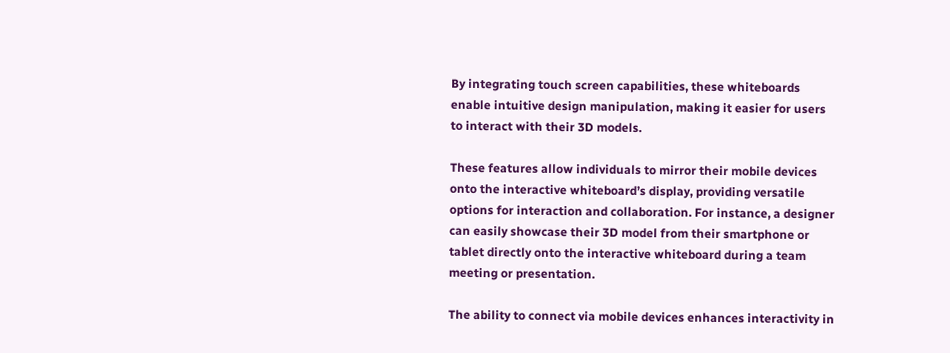By integrating touch screen capabilities, these whiteboards enable intuitive design manipulation, making it easier for users to interact with their 3D models.

These features allow individuals to mirror their mobile devices onto the interactive whiteboard’s display, providing versatile options for interaction and collaboration. For instance, a designer can easily showcase their 3D model from their smartphone or tablet directly onto the interactive whiteboard during a team meeting or presentation.

The ability to connect via mobile devices enhances interactivity in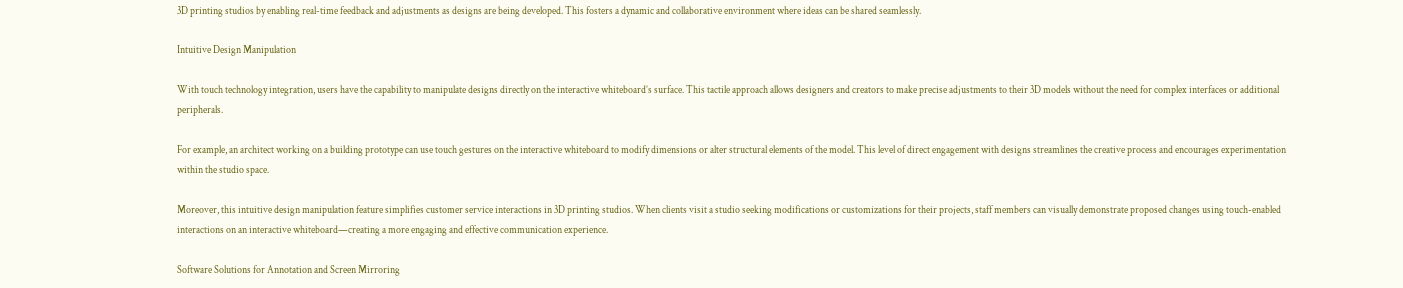3D printing studios by enabling real-time feedback and adjustments as designs are being developed. This fosters a dynamic and collaborative environment where ideas can be shared seamlessly.

Intuitive Design Manipulation

With touch technology integration, users have the capability to manipulate designs directly on the interactive whiteboard’s surface. This tactile approach allows designers and creators to make precise adjustments to their 3D models without the need for complex interfaces or additional peripherals.

For example, an architect working on a building prototype can use touch gestures on the interactive whiteboard to modify dimensions or alter structural elements of the model. This level of direct engagement with designs streamlines the creative process and encourages experimentation within the studio space.

Moreover, this intuitive design manipulation feature simplifies customer service interactions in 3D printing studios. When clients visit a studio seeking modifications or customizations for their projects, staff members can visually demonstrate proposed changes using touch-enabled interactions on an interactive whiteboard—creating a more engaging and effective communication experience.

Software Solutions for Annotation and Screen Mirroring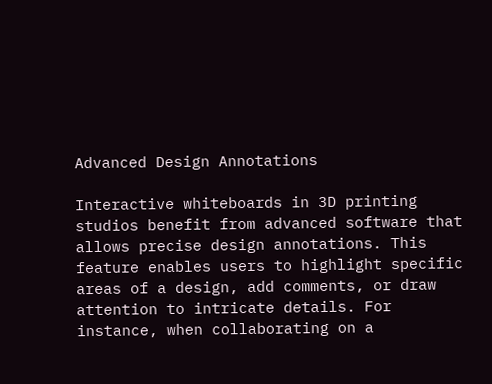Advanced Design Annotations

Interactive whiteboards in 3D printing studios benefit from advanced software that allows precise design annotations. This feature enables users to highlight specific areas of a design, add comments, or draw attention to intricate details. For instance, when collaborating on a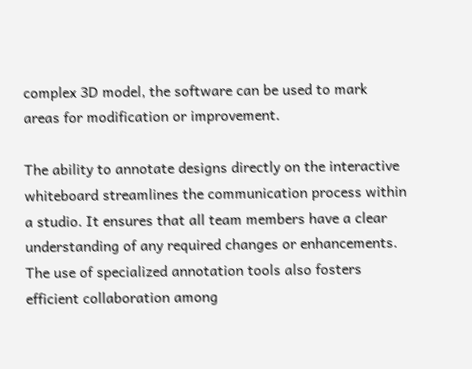complex 3D model, the software can be used to mark areas for modification or improvement.

The ability to annotate designs directly on the interactive whiteboard streamlines the communication process within a studio. It ensures that all team members have a clear understanding of any required changes or enhancements. The use of specialized annotation tools also fosters efficient collaboration among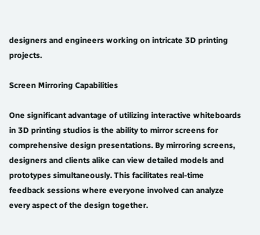designers and engineers working on intricate 3D printing projects.

Screen Mirroring Capabilities

One significant advantage of utilizing interactive whiteboards in 3D printing studios is the ability to mirror screens for comprehensive design presentations. By mirroring screens, designers and clients alike can view detailed models and prototypes simultaneously. This facilitates real-time feedback sessions where everyone involved can analyze every aspect of the design together.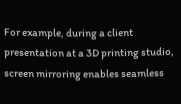For example, during a client presentation at a 3D printing studio, screen mirroring enables seamless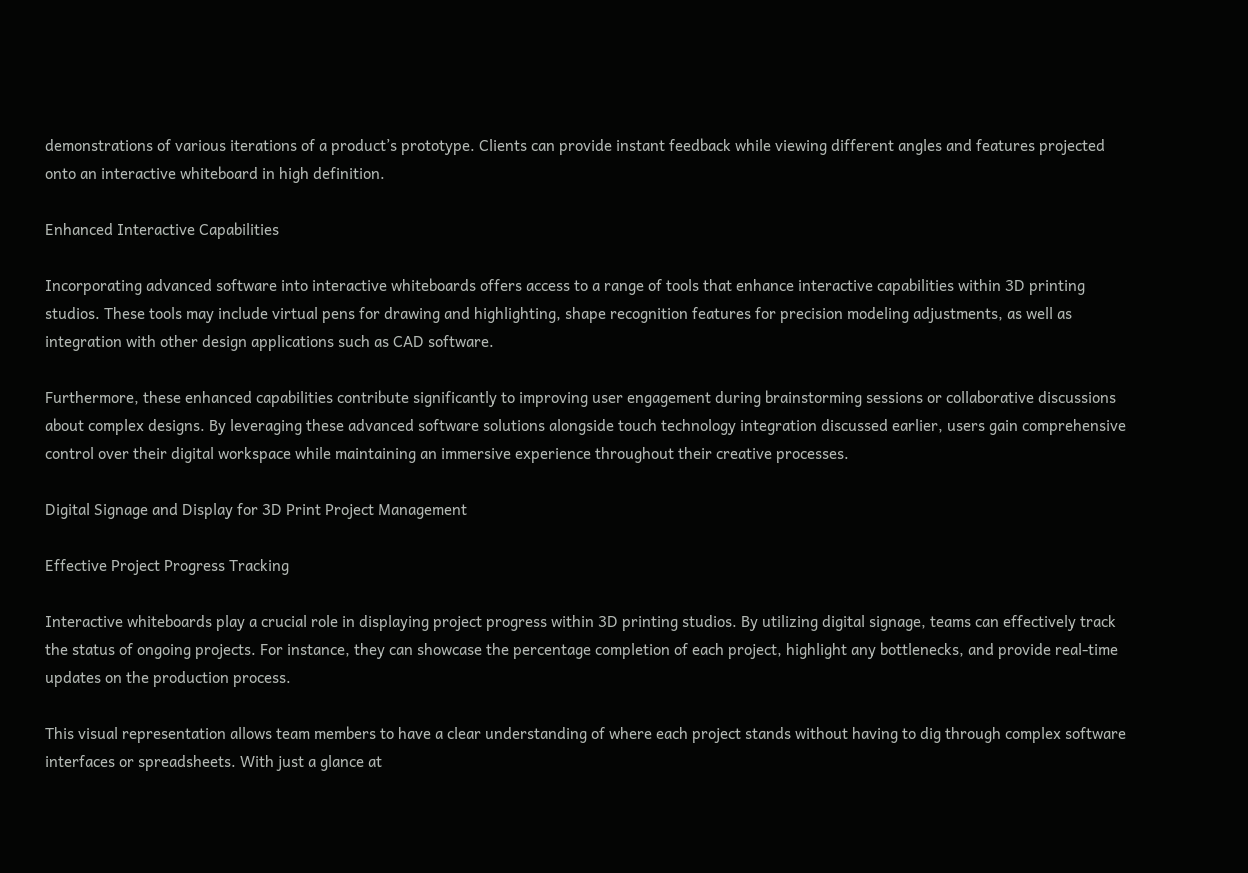demonstrations of various iterations of a product’s prototype. Clients can provide instant feedback while viewing different angles and features projected onto an interactive whiteboard in high definition.

Enhanced Interactive Capabilities

Incorporating advanced software into interactive whiteboards offers access to a range of tools that enhance interactive capabilities within 3D printing studios. These tools may include virtual pens for drawing and highlighting, shape recognition features for precision modeling adjustments, as well as integration with other design applications such as CAD software.

Furthermore, these enhanced capabilities contribute significantly to improving user engagement during brainstorming sessions or collaborative discussions about complex designs. By leveraging these advanced software solutions alongside touch technology integration discussed earlier, users gain comprehensive control over their digital workspace while maintaining an immersive experience throughout their creative processes.

Digital Signage and Display for 3D Print Project Management

Effective Project Progress Tracking

Interactive whiteboards play a crucial role in displaying project progress within 3D printing studios. By utilizing digital signage, teams can effectively track the status of ongoing projects. For instance, they can showcase the percentage completion of each project, highlight any bottlenecks, and provide real-time updates on the production process.

This visual representation allows team members to have a clear understanding of where each project stands without having to dig through complex software interfaces or spreadsheets. With just a glance at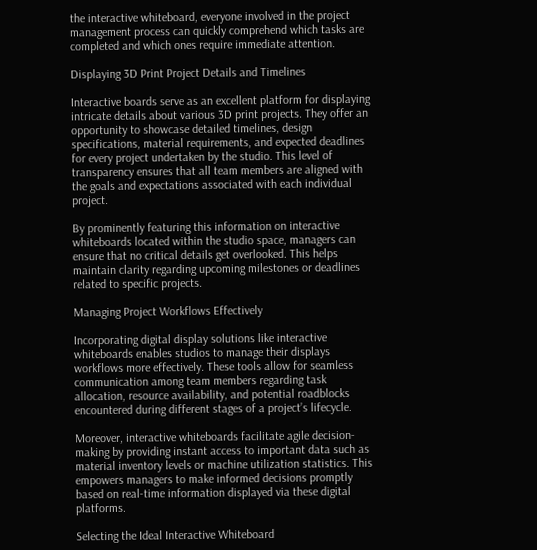the interactive whiteboard, everyone involved in the project management process can quickly comprehend which tasks are completed and which ones require immediate attention.

Displaying 3D Print Project Details and Timelines

Interactive boards serve as an excellent platform for displaying intricate details about various 3D print projects. They offer an opportunity to showcase detailed timelines, design specifications, material requirements, and expected deadlines for every project undertaken by the studio. This level of transparency ensures that all team members are aligned with the goals and expectations associated with each individual project.

By prominently featuring this information on interactive whiteboards located within the studio space, managers can ensure that no critical details get overlooked. This helps maintain clarity regarding upcoming milestones or deadlines related to specific projects.

Managing Project Workflows Effectively

Incorporating digital display solutions like interactive whiteboards enables studios to manage their displays workflows more effectively. These tools allow for seamless communication among team members regarding task allocation, resource availability, and potential roadblocks encountered during different stages of a project’s lifecycle.

Moreover, interactive whiteboards facilitate agile decision-making by providing instant access to important data such as material inventory levels or machine utilization statistics. This empowers managers to make informed decisions promptly based on real-time information displayed via these digital platforms.

Selecting the Ideal Interactive Whiteboard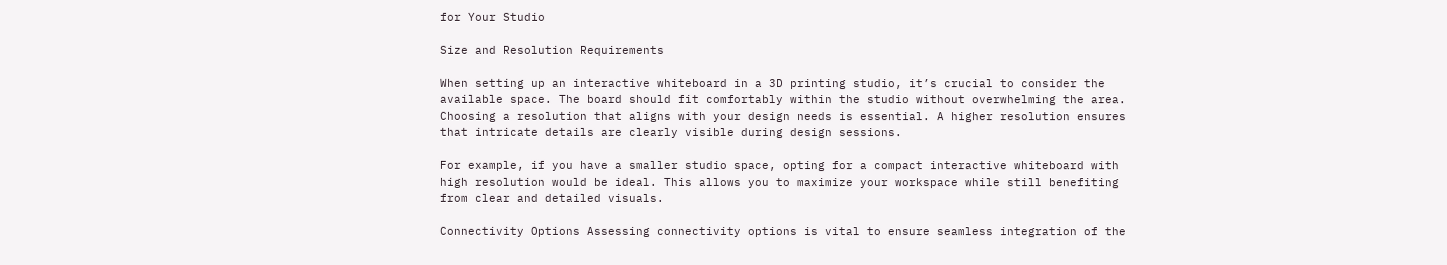for Your Studio

Size and Resolution Requirements

When setting up an interactive whiteboard in a 3D printing studio, it’s crucial to consider the available space. The board should fit comfortably within the studio without overwhelming the area. Choosing a resolution that aligns with your design needs is essential. A higher resolution ensures that intricate details are clearly visible during design sessions.

For example, if you have a smaller studio space, opting for a compact interactive whiteboard with high resolution would be ideal. This allows you to maximize your workspace while still benefiting from clear and detailed visuals.

Connectivity Options Assessing connectivity options is vital to ensure seamless integration of the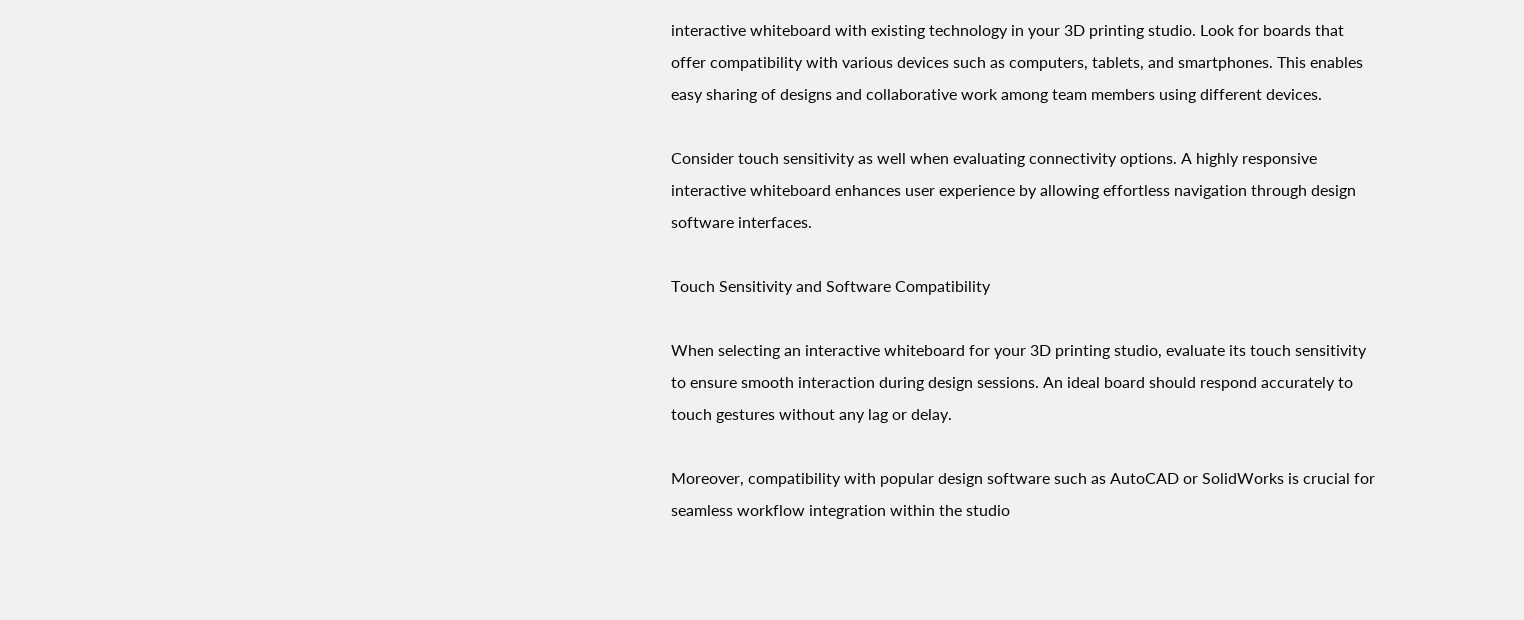interactive whiteboard with existing technology in your 3D printing studio. Look for boards that offer compatibility with various devices such as computers, tablets, and smartphones. This enables easy sharing of designs and collaborative work among team members using different devices.

Consider touch sensitivity as well when evaluating connectivity options. A highly responsive interactive whiteboard enhances user experience by allowing effortless navigation through design software interfaces.

Touch Sensitivity and Software Compatibility

When selecting an interactive whiteboard for your 3D printing studio, evaluate its touch sensitivity to ensure smooth interaction during design sessions. An ideal board should respond accurately to touch gestures without any lag or delay.

Moreover, compatibility with popular design software such as AutoCAD or SolidWorks is crucial for seamless workflow integration within the studio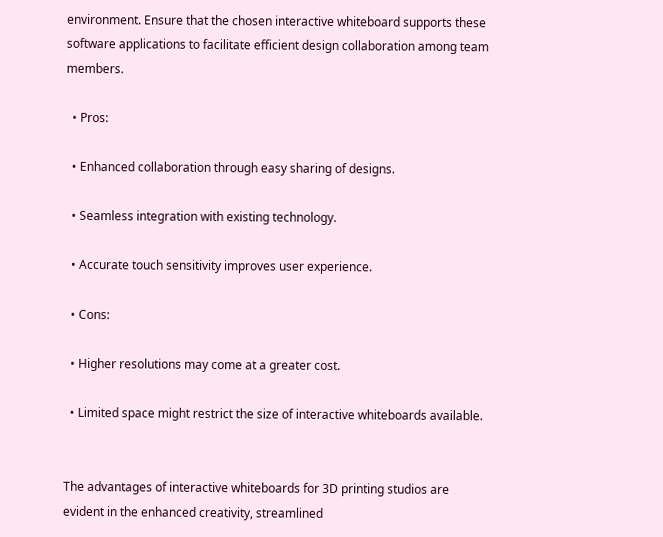environment. Ensure that the chosen interactive whiteboard supports these software applications to facilitate efficient design collaboration among team members.

  • Pros:

  • Enhanced collaboration through easy sharing of designs.

  • Seamless integration with existing technology.

  • Accurate touch sensitivity improves user experience.

  • Cons:

  • Higher resolutions may come at a greater cost.

  • Limited space might restrict the size of interactive whiteboards available.


The advantages of interactive whiteboards for 3D printing studios are evident in the enhanced creativity, streamlined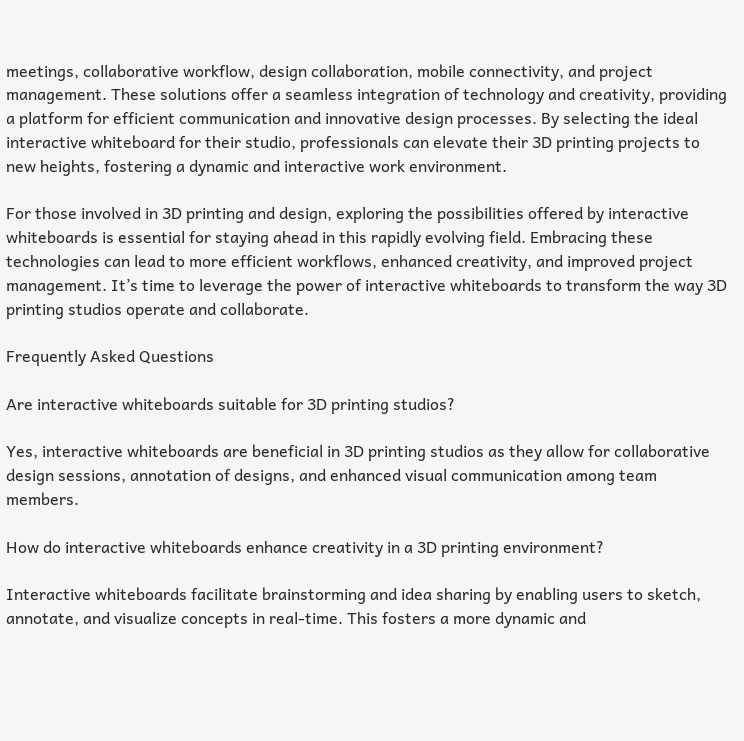meetings, collaborative workflow, design collaboration, mobile connectivity, and project management. These solutions offer a seamless integration of technology and creativity, providing a platform for efficient communication and innovative design processes. By selecting the ideal interactive whiteboard for their studio, professionals can elevate their 3D printing projects to new heights, fostering a dynamic and interactive work environment.

For those involved in 3D printing and design, exploring the possibilities offered by interactive whiteboards is essential for staying ahead in this rapidly evolving field. Embracing these technologies can lead to more efficient workflows, enhanced creativity, and improved project management. It’s time to leverage the power of interactive whiteboards to transform the way 3D printing studios operate and collaborate.

Frequently Asked Questions

Are interactive whiteboards suitable for 3D printing studios?

Yes, interactive whiteboards are beneficial in 3D printing studios as they allow for collaborative design sessions, annotation of designs, and enhanced visual communication among team members.

How do interactive whiteboards enhance creativity in a 3D printing environment?

Interactive whiteboards facilitate brainstorming and idea sharing by enabling users to sketch, annotate, and visualize concepts in real-time. This fosters a more dynamic and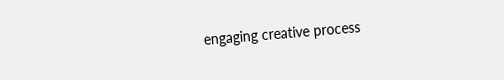engaging creative process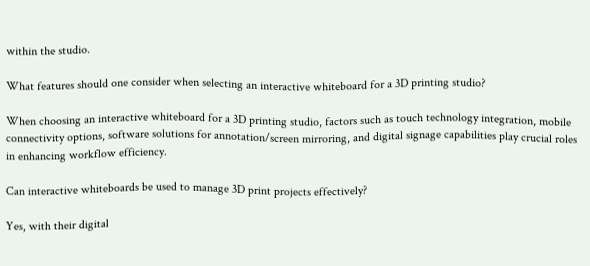within the studio.

What features should one consider when selecting an interactive whiteboard for a 3D printing studio?

When choosing an interactive whiteboard for a 3D printing studio, factors such as touch technology integration, mobile connectivity options, software solutions for annotation/screen mirroring, and digital signage capabilities play crucial roles in enhancing workflow efficiency.

Can interactive whiteboards be used to manage 3D print projects effectively?

Yes, with their digital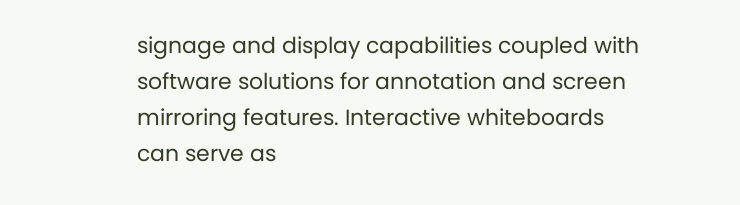signage and display capabilities coupled with software solutions for annotation and screen mirroring features. Interactive whiteboards can serve as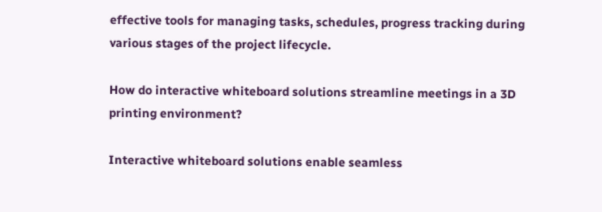effective tools for managing tasks, schedules, progress tracking during various stages of the project lifecycle.

How do interactive whiteboard solutions streamline meetings in a 3D printing environment?

Interactive whiteboard solutions enable seamless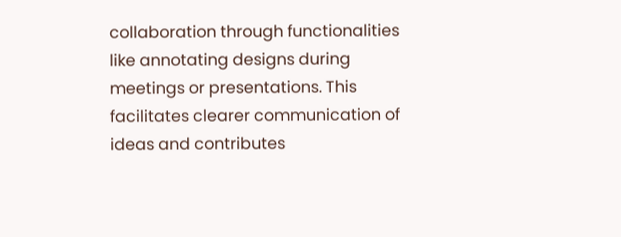collaboration through functionalities like annotating designs during meetings or presentations. This facilitates clearer communication of ideas and contributes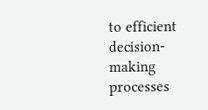to efficient decision-making processes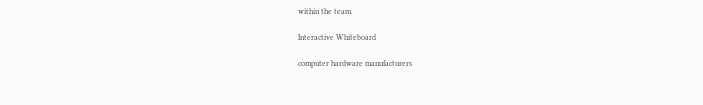within the team.

Interactive Whiteboard

computer hardware manufacturers